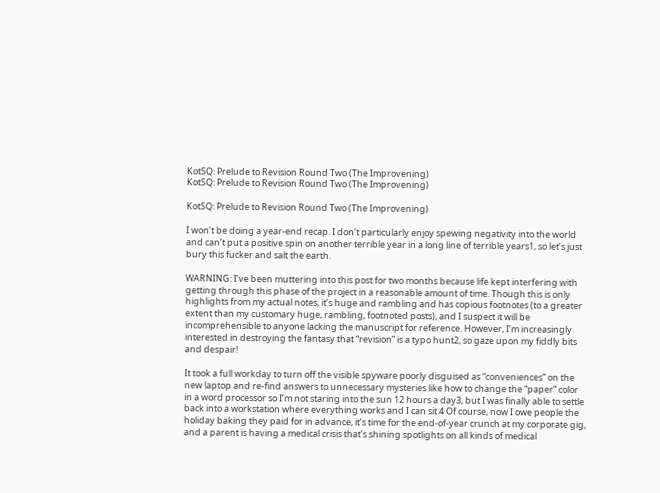KotSQ: Prelude to Revision Round Two (The Improvening)
KotSQ: Prelude to Revision Round Two (The Improvening)

KotSQ: Prelude to Revision Round Two (The Improvening)

I won’t be doing a year-end recap. I don’t particularly enjoy spewing negativity into the world and can’t put a positive spin on another terrible year in a long line of terrible years1, so let’s just bury this fucker and salt the earth.

WARNING: I’ve been muttering into this post for two months because life kept interfering with getting through this phase of the project in a reasonable amount of time. Though this is only highlights from my actual notes, it’s huge and rambling and has copious footnotes (to a greater extent than my customary huge, rambling, footnoted posts), and I suspect it will be incomprehensible to anyone lacking the manuscript for reference. However, I’m increasingly interested in destroying the fantasy that “revision” is a typo hunt2, so gaze upon my fiddly bits and despair!

It took a full workday to turn off the visible spyware poorly disguised as “conveniences” on the new laptop and re-find answers to unnecessary mysteries like how to change the “paper” color in a word processor so I’m not staring into the sun 12 hours a day3, but I was finally able to settle back into a workstation where everything works and I can sit.4 Of course, now I owe people the holiday baking they paid for in advance, it’s time for the end-of-year crunch at my corporate gig, and a parent is having a medical crisis that’s shining spotlights on all kinds of medical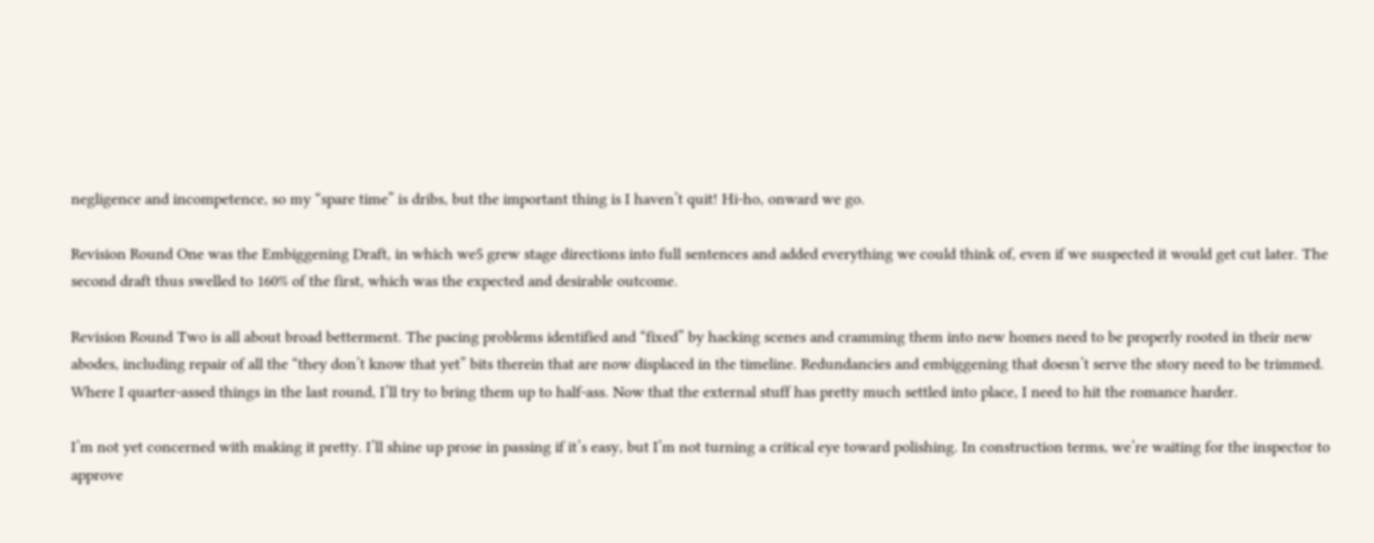negligence and incompetence, so my “spare time” is dribs, but the important thing is I haven’t quit! Hi-ho, onward we go.

Revision Round One was the Embiggening Draft, in which we5 grew stage directions into full sentences and added everything we could think of, even if we suspected it would get cut later. The second draft thus swelled to 160% of the first, which was the expected and desirable outcome.

Revision Round Two is all about broad betterment. The pacing problems identified and “fixed” by hacking scenes and cramming them into new homes need to be properly rooted in their new abodes, including repair of all the “they don’t know that yet” bits therein that are now displaced in the timeline. Redundancies and embiggening that doesn’t serve the story need to be trimmed. Where I quarter-assed things in the last round, I’ll try to bring them up to half-ass. Now that the external stuff has pretty much settled into place, I need to hit the romance harder.

I’m not yet concerned with making it pretty. I’ll shine up prose in passing if it’s easy, but I’m not turning a critical eye toward polishing. In construction terms, we’re waiting for the inspector to approve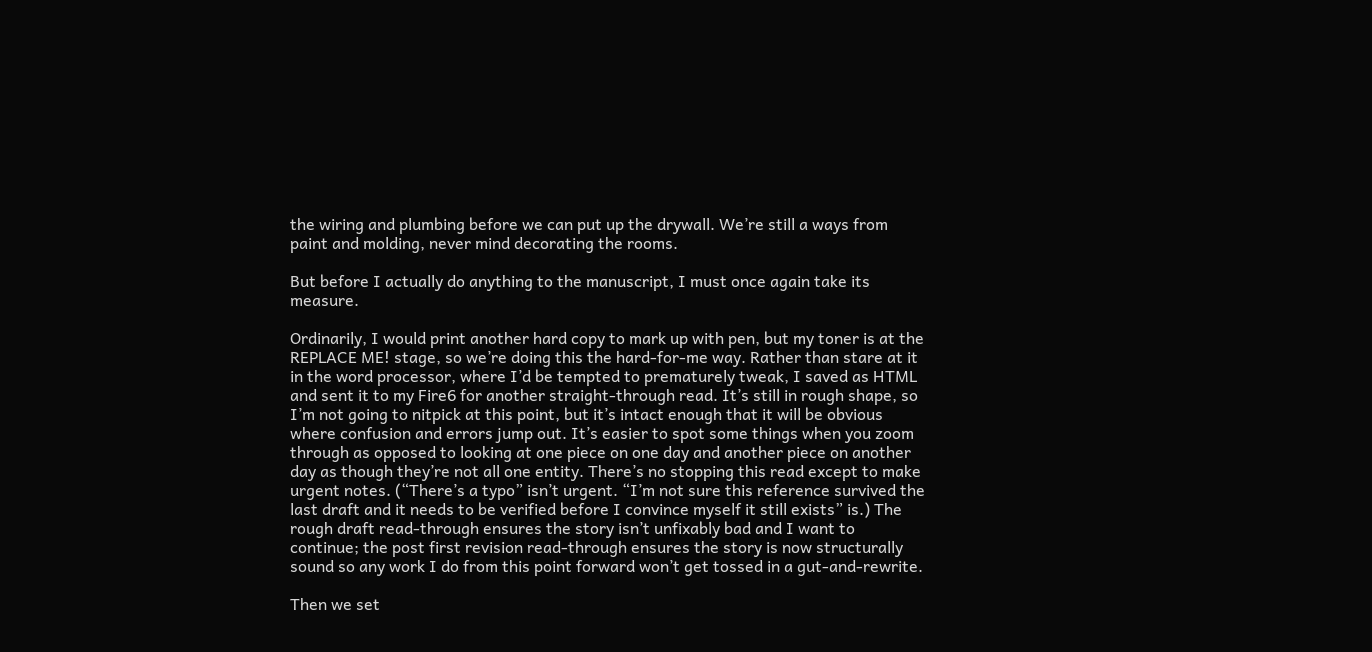the wiring and plumbing before we can put up the drywall. We’re still a ways from paint and molding, never mind decorating the rooms.

But before I actually do anything to the manuscript, I must once again take its measure.

Ordinarily, I would print another hard copy to mark up with pen, but my toner is at the REPLACE ME! stage, so we’re doing this the hard-for-me way. Rather than stare at it in the word processor, where I’d be tempted to prematurely tweak, I saved as HTML and sent it to my Fire6 for another straight-through read. It’s still in rough shape, so I’m not going to nitpick at this point, but it’s intact enough that it will be obvious where confusion and errors jump out. It’s easier to spot some things when you zoom through as opposed to looking at one piece on one day and another piece on another day as though they’re not all one entity. There’s no stopping this read except to make urgent notes. (“There’s a typo” isn’t urgent. “I’m not sure this reference survived the last draft and it needs to be verified before I convince myself it still exists” is.) The rough draft read-through ensures the story isn’t unfixably bad and I want to continue; the post first revision read-through ensures the story is now structurally sound so any work I do from this point forward won’t get tossed in a gut-and-rewrite.

Then we set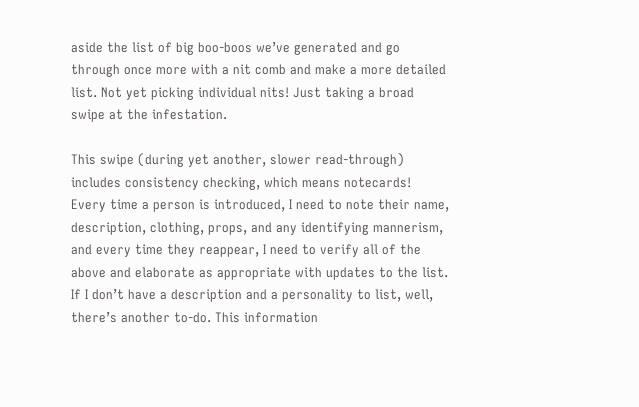aside the list of big boo-boos we’ve generated and go through once more with a nit comb and make a more detailed list. Not yet picking individual nits! Just taking a broad swipe at the infestation.

This swipe (during yet another, slower read-through) includes consistency checking, which means notecards! Every time a person is introduced, I need to note their name, description, clothing, props, and any identifying mannerism, and every time they reappear, I need to verify all of the above and elaborate as appropriate with updates to the list. If I don’t have a description and a personality to list, well, there’s another to-do. This information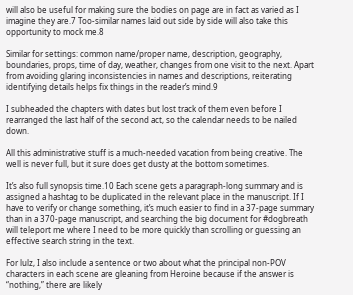will also be useful for making sure the bodies on page are in fact as varied as I imagine they are.7 Too-similar names laid out side by side will also take this opportunity to mock me.8

Similar for settings: common name/proper name, description, geography, boundaries, props, time of day, weather, changes from one visit to the next. Apart from avoiding glaring inconsistencies in names and descriptions, reiterating identifying details helps fix things in the reader’s mind.9

I subheaded the chapters with dates but lost track of them even before I rearranged the last half of the second act, so the calendar needs to be nailed down.

All this administrative stuff is a much-needed vacation from being creative. The well is never full, but it sure does get dusty at the bottom sometimes.

It’s also full synopsis time.10 Each scene gets a paragraph-long summary and is assigned a hashtag to be duplicated in the relevant place in the manuscript. If I have to verify or change something, it’s much easier to find in a 37-page summary than in a 370-page manuscript, and searching the big document for #dogbreath will teleport me where I need to be more quickly than scrolling or guessing an effective search string in the text.

For lulz, I also include a sentence or two about what the principal non-POV characters in each scene are gleaning from Heroine because if the answer is “nothing,” there are likely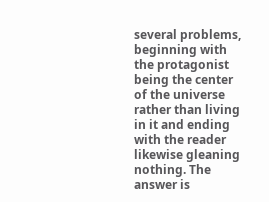several problems, beginning with the protagonist being the center of the universe rather than living in it and ending with the reader likewise gleaning nothing. The answer is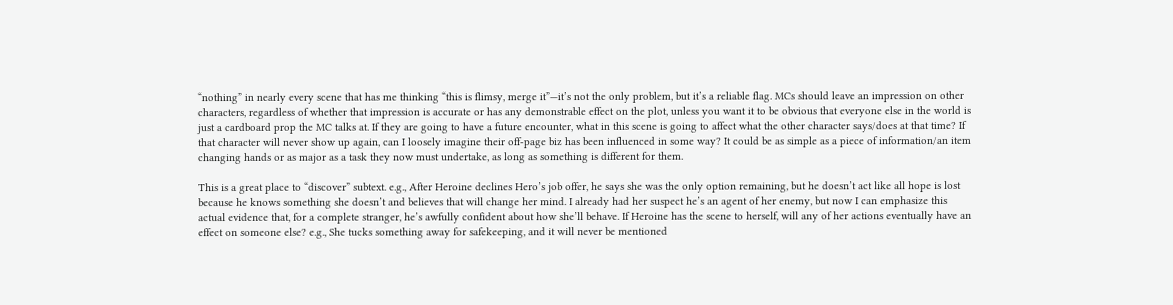“nothing” in nearly every scene that has me thinking “this is flimsy, merge it”—it’s not the only problem, but it’s a reliable flag. MCs should leave an impression on other characters, regardless of whether that impression is accurate or has any demonstrable effect on the plot, unless you want it to be obvious that everyone else in the world is just a cardboard prop the MC talks at. If they are going to have a future encounter, what in this scene is going to affect what the other character says/does at that time? If that character will never show up again, can I loosely imagine their off-page biz has been influenced in some way? It could be as simple as a piece of information/an item changing hands or as major as a task they now must undertake, as long as something is different for them.

This is a great place to “discover” subtext. e.g., After Heroine declines Hero’s job offer, he says she was the only option remaining, but he doesn’t act like all hope is lost because he knows something she doesn’t and believes that will change her mind. I already had her suspect he’s an agent of her enemy, but now I can emphasize this actual evidence that, for a complete stranger, he’s awfully confident about how she’ll behave. If Heroine has the scene to herself, will any of her actions eventually have an effect on someone else? e.g., She tucks something away for safekeeping, and it will never be mentioned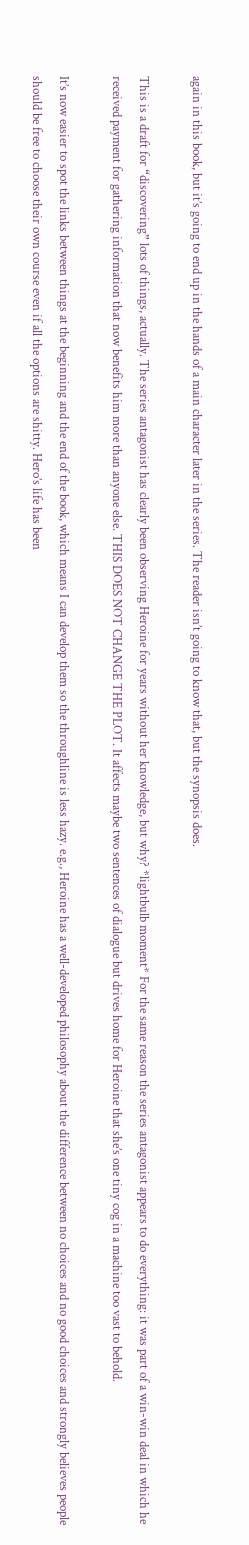again in this book, but it’s going to end up in the hands of a main character later in the series. The reader isn’t going to know that, but the synopsis does.

This is a draft for “discovering” lots of things, actually. The series antagonist has clearly been observing Heroine for years without her knowledge, but why? *lightbulb moment* For the same reason the series antagonist appears to do everything: it was part of a win-win deal in which he received payment for gathering information that now benefits him more than anyone else. THIS DOES NOT CHANGE THE PLOT. It affects maybe two sentences of dialogue but drives home for Heroine that she’s one tiny cog in a machine too vast to behold.

It’s now easier to spot the links between things at the beginning and the end of the book, which means I can develop them so the throughline is less hazy. e.g., Heroine has a well-developed philosophy about the difference between no choices and no good choices and strongly believes people should be free to choose their own course even if all the options are shitty. Hero’s life has been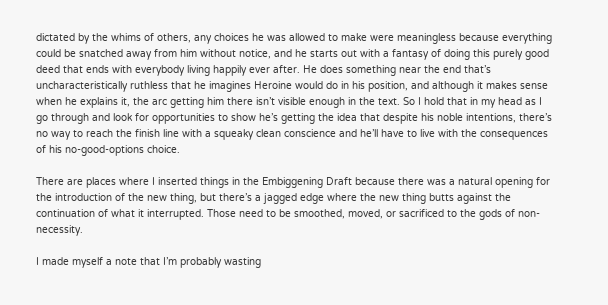dictated by the whims of others, any choices he was allowed to make were meaningless because everything could be snatched away from him without notice, and he starts out with a fantasy of doing this purely good deed that ends with everybody living happily ever after. He does something near the end that’s uncharacteristically ruthless that he imagines Heroine would do in his position, and although it makes sense when he explains it, the arc getting him there isn’t visible enough in the text. So I hold that in my head as I go through and look for opportunities to show he’s getting the idea that despite his noble intentions, there’s no way to reach the finish line with a squeaky clean conscience and he’ll have to live with the consequences of his no-good-options choice.

There are places where I inserted things in the Embiggening Draft because there was a natural opening for the introduction of the new thing, but there’s a jagged edge where the new thing butts against the continuation of what it interrupted. Those need to be smoothed, moved, or sacrificed to the gods of non-necessity.

I made myself a note that I’m probably wasting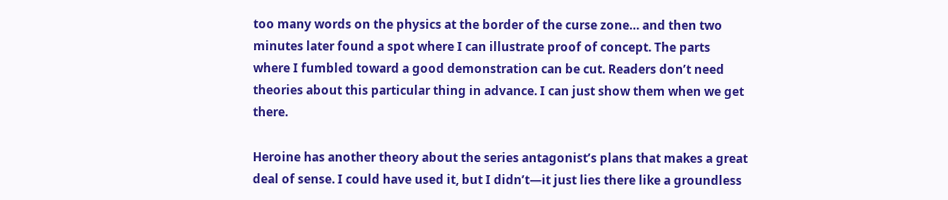too many words on the physics at the border of the curse zone… and then two minutes later found a spot where I can illustrate proof of concept. The parts where I fumbled toward a good demonstration can be cut. Readers don’t need theories about this particular thing in advance. I can just show them when we get there.

Heroine has another theory about the series antagonist’s plans that makes a great deal of sense. I could have used it, but I didn’t—it just lies there like a groundless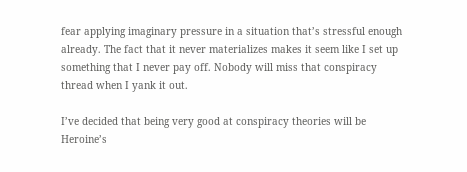fear applying imaginary pressure in a situation that’s stressful enough already. The fact that it never materializes makes it seem like I set up something that I never pay off. Nobody will miss that conspiracy thread when I yank it out.

I’ve decided that being very good at conspiracy theories will be Heroine’s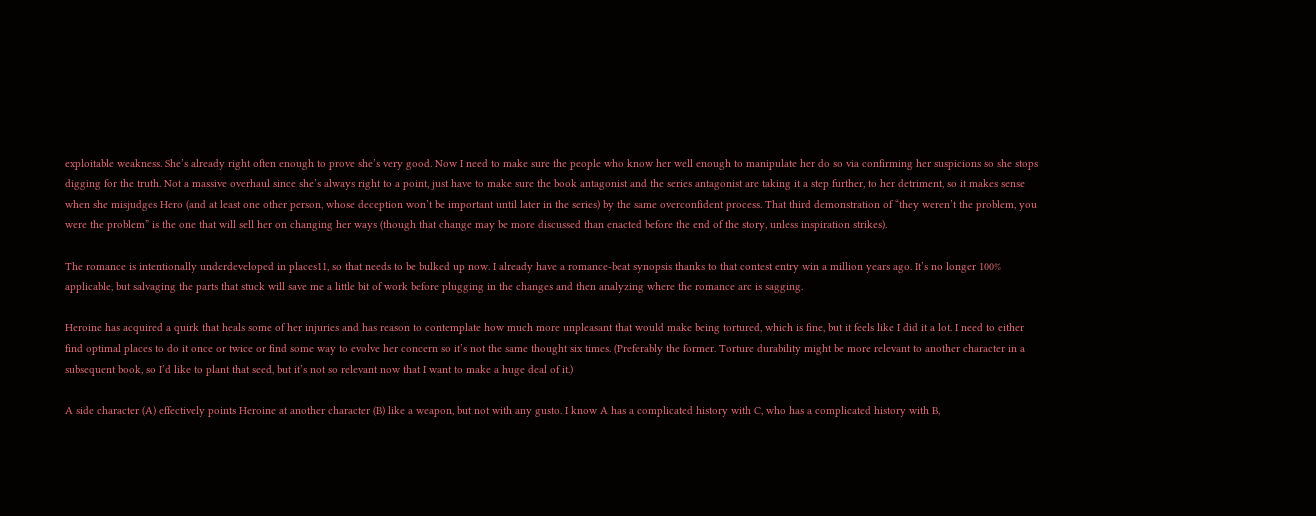exploitable weakness. She’s already right often enough to prove she’s very good. Now I need to make sure the people who know her well enough to manipulate her do so via confirming her suspicions so she stops digging for the truth. Not a massive overhaul since she’s always right to a point, just have to make sure the book antagonist and the series antagonist are taking it a step further, to her detriment, so it makes sense when she misjudges Hero (and at least one other person, whose deception won’t be important until later in the series) by the same overconfident process. That third demonstration of “they weren’t the problem, you were the problem” is the one that will sell her on changing her ways (though that change may be more discussed than enacted before the end of the story, unless inspiration strikes).

The romance is intentionally underdeveloped in places11, so that needs to be bulked up now. I already have a romance-beat synopsis thanks to that contest entry win a million years ago. It’s no longer 100% applicable, but salvaging the parts that stuck will save me a little bit of work before plugging in the changes and then analyzing where the romance arc is sagging.

Heroine has acquired a quirk that heals some of her injuries and has reason to contemplate how much more unpleasant that would make being tortured, which is fine, but it feels like I did it a lot. I need to either find optimal places to do it once or twice or find some way to evolve her concern so it’s not the same thought six times. (Preferably the former. Torture durability might be more relevant to another character in a subsequent book, so I’d like to plant that seed, but it’s not so relevant now that I want to make a huge deal of it.)

A side character (A) effectively points Heroine at another character (B) like a weapon, but not with any gusto. I know A has a complicated history with C, who has a complicated history with B,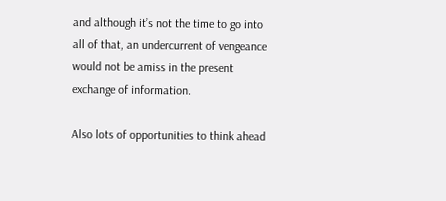and although it’s not the time to go into all of that, an undercurrent of vengeance would not be amiss in the present exchange of information.

Also lots of opportunities to think ahead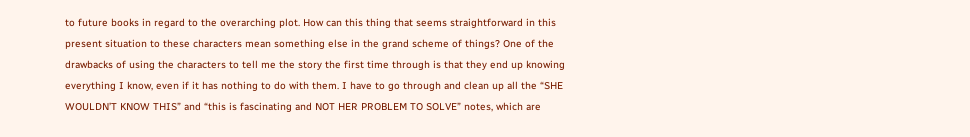to future books in regard to the overarching plot. How can this thing that seems straightforward in this present situation to these characters mean something else in the grand scheme of things? One of the drawbacks of using the characters to tell me the story the first time through is that they end up knowing everything I know, even if it has nothing to do with them. I have to go through and clean up all the “SHE WOULDN’T KNOW THIS” and “this is fascinating and NOT HER PROBLEM TO SOLVE” notes, which are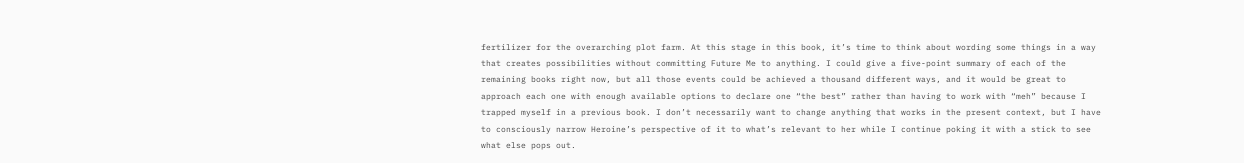fertilizer for the overarching plot farm. At this stage in this book, it’s time to think about wording some things in a way that creates possibilities without committing Future Me to anything. I could give a five-point summary of each of the remaining books right now, but all those events could be achieved a thousand different ways, and it would be great to approach each one with enough available options to declare one “the best” rather than having to work with “meh” because I trapped myself in a previous book. I don’t necessarily want to change anything that works in the present context, but I have to consciously narrow Heroine’s perspective of it to what’s relevant to her while I continue poking it with a stick to see what else pops out.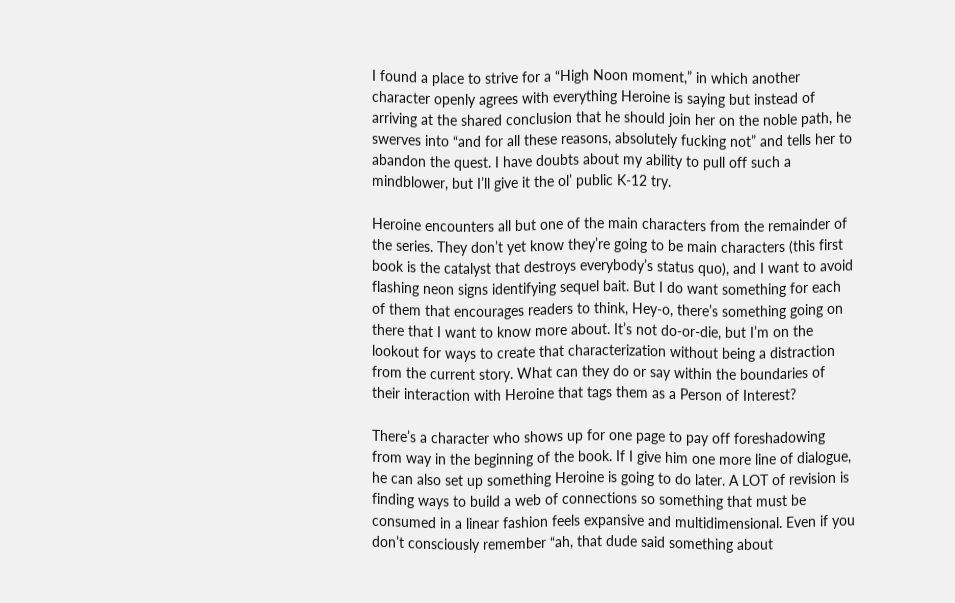I found a place to strive for a “High Noon moment,” in which another character openly agrees with everything Heroine is saying but instead of arriving at the shared conclusion that he should join her on the noble path, he swerves into “and for all these reasons, absolutely fucking not” and tells her to abandon the quest. I have doubts about my ability to pull off such a mindblower, but I’ll give it the ol’ public K-12 try.

Heroine encounters all but one of the main characters from the remainder of the series. They don’t yet know they’re going to be main characters (this first book is the catalyst that destroys everybody’s status quo), and I want to avoid flashing neon signs identifying sequel bait. But I do want something for each of them that encourages readers to think, Hey-o, there’s something going on there that I want to know more about. It’s not do-or-die, but I’m on the lookout for ways to create that characterization without being a distraction from the current story. What can they do or say within the boundaries of their interaction with Heroine that tags them as a Person of Interest?

There’s a character who shows up for one page to pay off foreshadowing from way in the beginning of the book. If I give him one more line of dialogue, he can also set up something Heroine is going to do later. A LOT of revision is finding ways to build a web of connections so something that must be consumed in a linear fashion feels expansive and multidimensional. Even if you don’t consciously remember “ah, that dude said something about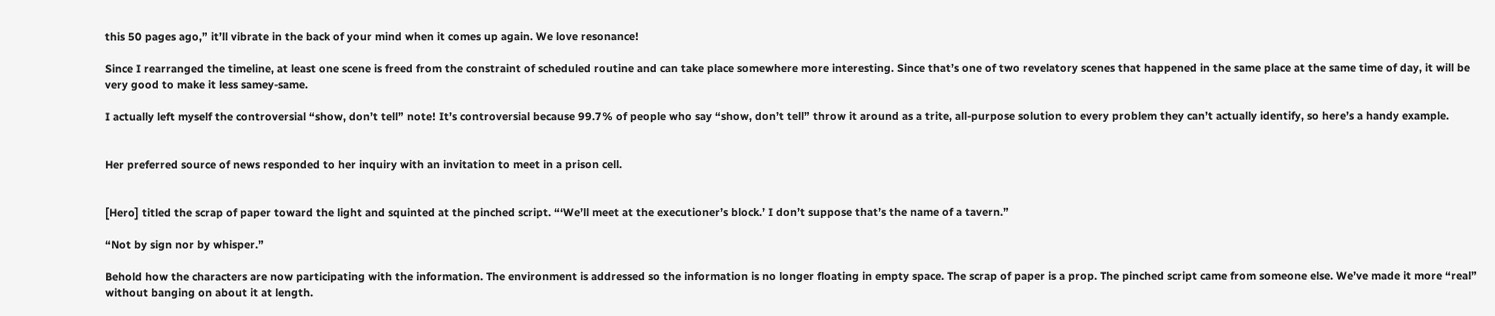this 50 pages ago,” it’ll vibrate in the back of your mind when it comes up again. We love resonance!

Since I rearranged the timeline, at least one scene is freed from the constraint of scheduled routine and can take place somewhere more interesting. Since that’s one of two revelatory scenes that happened in the same place at the same time of day, it will be very good to make it less samey-same.

I actually left myself the controversial “show, don’t tell” note! It’s controversial because 99.7% of people who say “show, don’t tell” throw it around as a trite, all-purpose solution to every problem they can’t actually identify, so here’s a handy example.


Her preferred source of news responded to her inquiry with an invitation to meet in a prison cell.


[Hero] titled the scrap of paper toward the light and squinted at the pinched script. “‘We’ll meet at the executioner’s block.’ I don’t suppose that’s the name of a tavern.”

“Not by sign nor by whisper.”

Behold how the characters are now participating with the information. The environment is addressed so the information is no longer floating in empty space. The scrap of paper is a prop. The pinched script came from someone else. We’ve made it more “real” without banging on about it at length.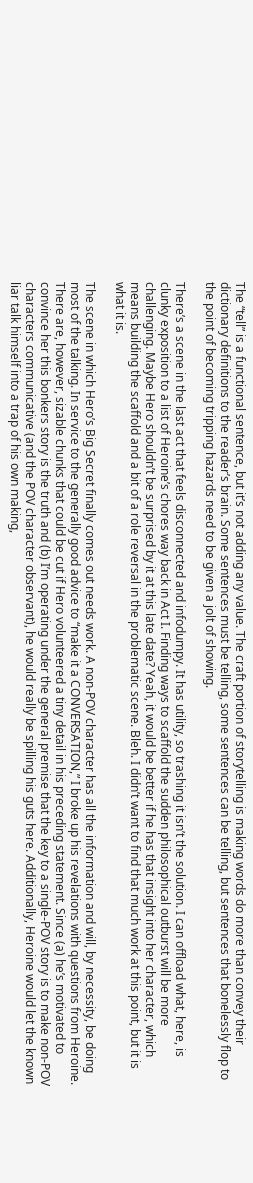The “tell” is a functional sentence, but it’s not adding any value. The craft portion of storytelling is making words do more than convey their dictionary definitions to the reader’s brain. Some sentences must be telling, some sentences can be telling, but sentences that bonelessly flop to the point of becoming tripping hazards need to be given a jolt of showing.

There’s a scene in the last act that feels disconnected and infodumpy. It has utility, so trashing it isn’t the solution. I can offload what, here, is clunky exposition to a list of Heroine’s chores way back in Act I. Finding ways to scaffold the sudden philosophical outburst will be more challenging. Maybe Hero shouldn’t be surprised by it at this late date? Yeah, it would be better if he has that insight into her character, which means building the scaffold and a bit of a role reversal in the problematic scene. Bleh. I didn’t want to find that much work at this point, but it is what it is.

The scene in which Hero’s Big Secret finally comes out needs work. A non-POV character has all the information and will, by necessity, be doing most of the talking. In service to the generally good advice to “make it a CONVERSATION,” I broke up his revelations with questions from Heroine. There are, however, sizable chunks that could be cut if Hero volunteered a tiny detail in his preceding statement. Since (a) he’s motivated to convince her this bonkers story is the truth and (b) I’m operating under the general premise that the key to a single-POV story is to make non-POV characters communicative (and the POV character observant), he would really be spilling his guts here. Additionally, Heroine would let the known liar talk himself into a trap of his own making,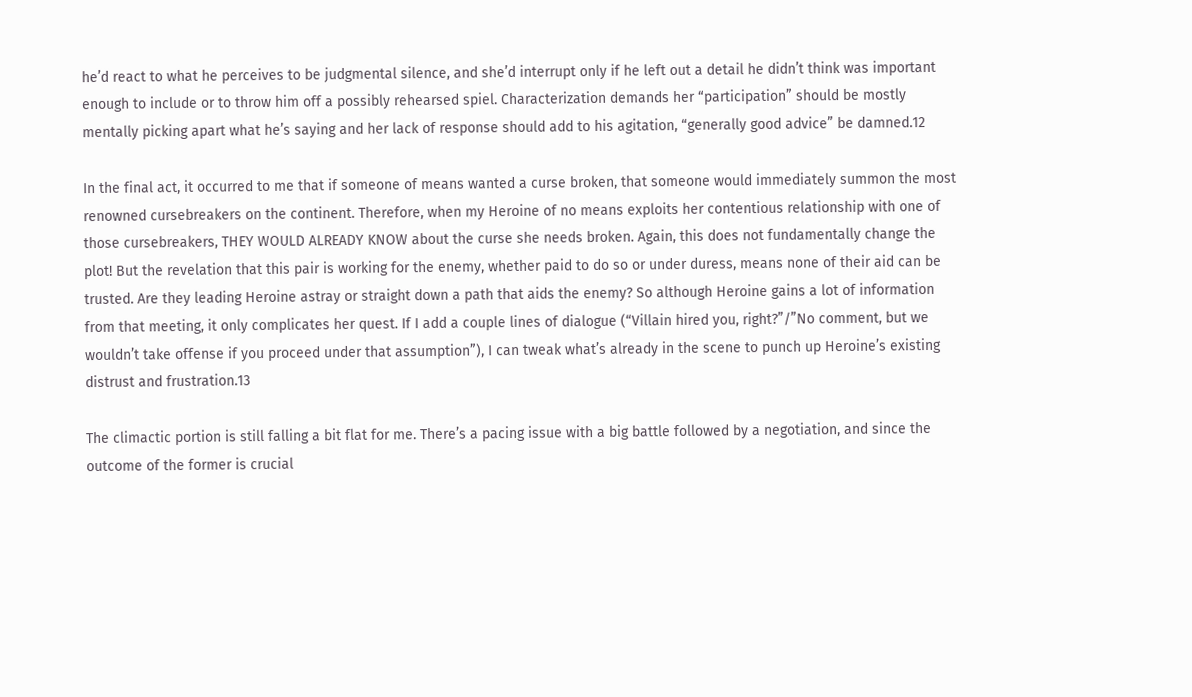he’d react to what he perceives to be judgmental silence, and she’d interrupt only if he left out a detail he didn’t think was important enough to include or to throw him off a possibly rehearsed spiel. Characterization demands her “participation” should be mostly mentally picking apart what he’s saying and her lack of response should add to his agitation, “generally good advice” be damned.12

In the final act, it occurred to me that if someone of means wanted a curse broken, that someone would immediately summon the most renowned cursebreakers on the continent. Therefore, when my Heroine of no means exploits her contentious relationship with one of those cursebreakers, THEY WOULD ALREADY KNOW about the curse she needs broken. Again, this does not fundamentally change the plot! But the revelation that this pair is working for the enemy, whether paid to do so or under duress, means none of their aid can be trusted. Are they leading Heroine astray or straight down a path that aids the enemy? So although Heroine gains a lot of information from that meeting, it only complicates her quest. If I add a couple lines of dialogue (“Villain hired you, right?”/”No comment, but we wouldn’t take offense if you proceed under that assumption”), I can tweak what’s already in the scene to punch up Heroine’s existing distrust and frustration.13

The climactic portion is still falling a bit flat for me. There’s a pacing issue with a big battle followed by a negotiation, and since the outcome of the former is crucial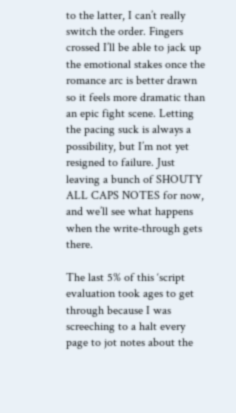to the latter, I can’t really switch the order. Fingers crossed I’ll be able to jack up the emotional stakes once the romance arc is better drawn so it feels more dramatic than an epic fight scene. Letting the pacing suck is always a possibility, but I’m not yet resigned to failure. Just leaving a bunch of SHOUTY ALL CAPS NOTES for now, and we’ll see what happens when the write-through gets there.

The last 5% of this ‘script evaluation took ages to get through because I was screeching to a halt every page to jot notes about the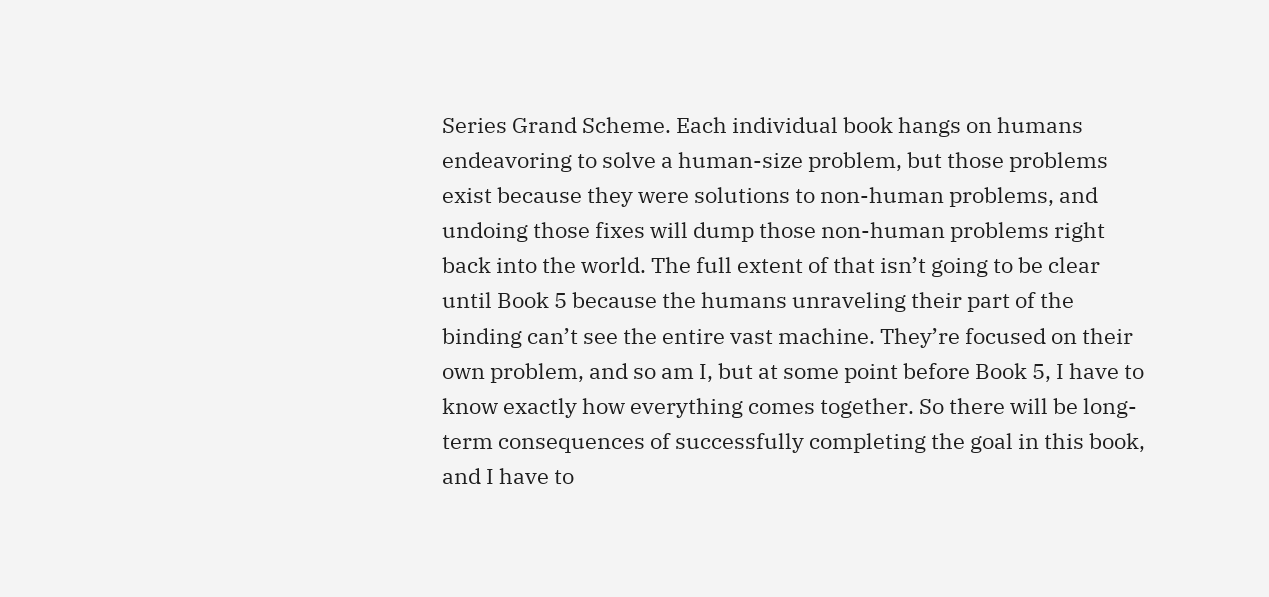Series Grand Scheme. Each individual book hangs on humans endeavoring to solve a human-size problem, but those problems exist because they were solutions to non-human problems, and undoing those fixes will dump those non-human problems right back into the world. The full extent of that isn’t going to be clear until Book 5 because the humans unraveling their part of the binding can’t see the entire vast machine. They’re focused on their own problem, and so am I, but at some point before Book 5, I have to know exactly how everything comes together. So there will be long-term consequences of successfully completing the goal in this book, and I have to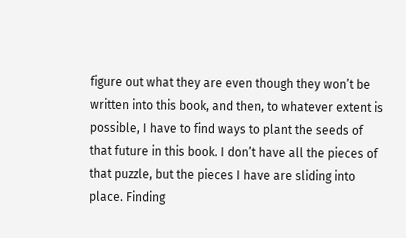figure out what they are even though they won’t be written into this book, and then, to whatever extent is possible, I have to find ways to plant the seeds of that future in this book. I don’t have all the pieces of that puzzle, but the pieces I have are sliding into place. Finding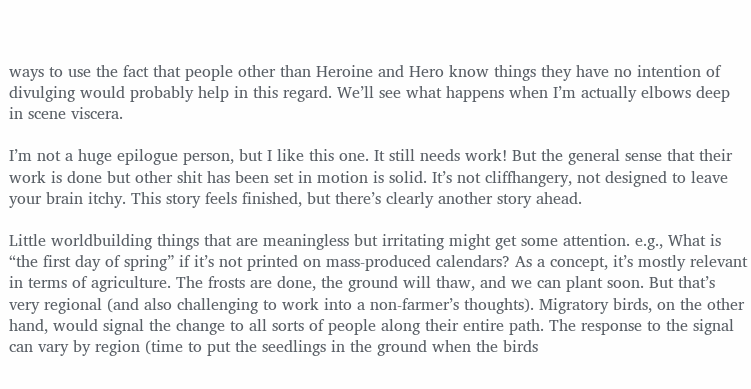ways to use the fact that people other than Heroine and Hero know things they have no intention of divulging would probably help in this regard. We’ll see what happens when I’m actually elbows deep in scene viscera.

I’m not a huge epilogue person, but I like this one. It still needs work! But the general sense that their work is done but other shit has been set in motion is solid. It’s not cliffhangery, not designed to leave your brain itchy. This story feels finished, but there’s clearly another story ahead.

Little worldbuilding things that are meaningless but irritating might get some attention. e.g., What is “the first day of spring” if it’s not printed on mass-produced calendars? As a concept, it’s mostly relevant in terms of agriculture. The frosts are done, the ground will thaw, and we can plant soon. But that’s very regional (and also challenging to work into a non-farmer’s thoughts). Migratory birds, on the other hand, would signal the change to all sorts of people along their entire path. The response to the signal can vary by region (time to put the seedlings in the ground when the birds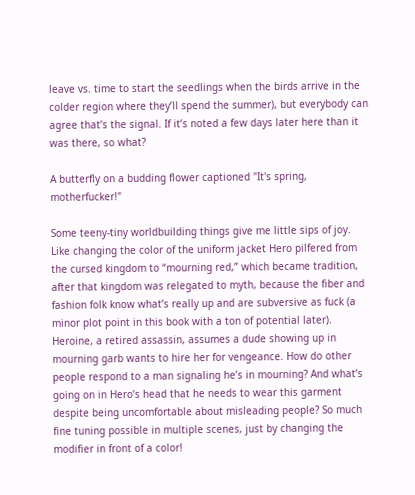leave vs. time to start the seedlings when the birds arrive in the colder region where they’ll spend the summer), but everybody can agree that’s the signal. If it’s noted a few days later here than it was there, so what?

A butterfly on a budding flower captioned "It's spring, motherfucker!"

Some teeny-tiny worldbuilding things give me little sips of joy. Like changing the color of the uniform jacket Hero pilfered from the cursed kingdom to “mourning red,” which became tradition, after that kingdom was relegated to myth, because the fiber and fashion folk know what’s really up and are subversive as fuck (a minor plot point in this book with a ton of potential later). Heroine, a retired assassin, assumes a dude showing up in mourning garb wants to hire her for vengeance. How do other people respond to a man signaling he’s in mourning? And what’s going on in Hero’s head that he needs to wear this garment despite being uncomfortable about misleading people? So much fine tuning possible in multiple scenes, just by changing the modifier in front of a color!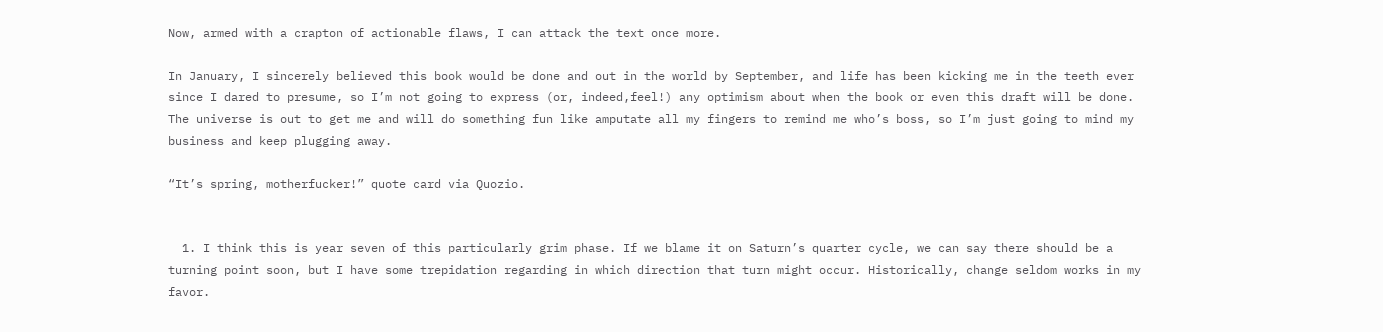Now, armed with a crapton of actionable flaws, I can attack the text once more.

In January, I sincerely believed this book would be done and out in the world by September, and life has been kicking me in the teeth ever since I dared to presume, so I’m not going to express (or, indeed,feel!) any optimism about when the book or even this draft will be done. The universe is out to get me and will do something fun like amputate all my fingers to remind me who’s boss, so I’m just going to mind my business and keep plugging away.

“It’s spring, motherfucker!” quote card via Quozio.


  1. I think this is year seven of this particularly grim phase. If we blame it on Saturn’s quarter cycle, we can say there should be a turning point soon, but I have some trepidation regarding in which direction that turn might occur. Historically, change seldom works in my favor.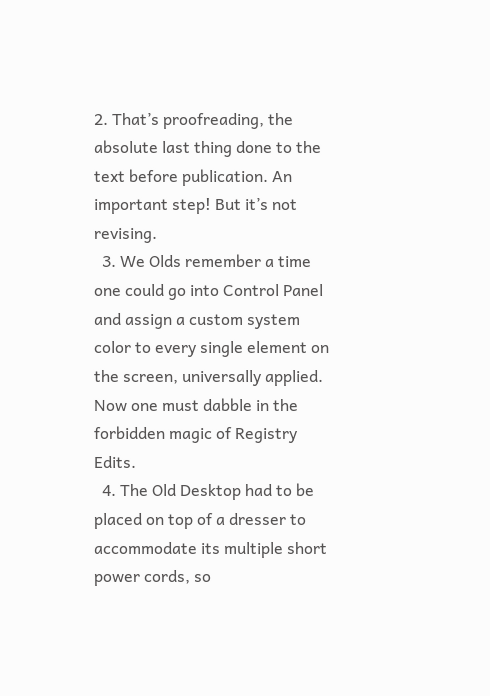2. That’s proofreading, the absolute last thing done to the text before publication. An important step! But it’s not revising.
  3. We Olds remember a time one could go into Control Panel and assign a custom system color to every single element on the screen, universally applied. Now one must dabble in the forbidden magic of Registry Edits.
  4. The Old Desktop had to be placed on top of a dresser to accommodate its multiple short power cords, so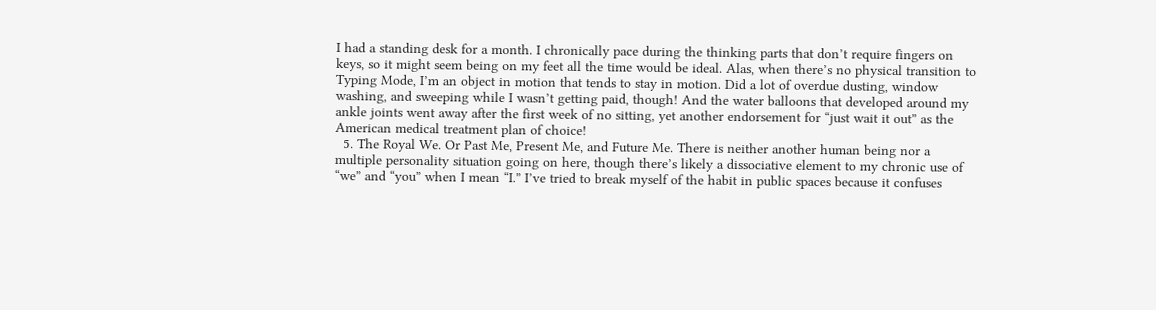I had a standing desk for a month. I chronically pace during the thinking parts that don’t require fingers on keys, so it might seem being on my feet all the time would be ideal. Alas, when there’s no physical transition to Typing Mode, I’m an object in motion that tends to stay in motion. Did a lot of overdue dusting, window washing, and sweeping while I wasn’t getting paid, though! And the water balloons that developed around my ankle joints went away after the first week of no sitting, yet another endorsement for “just wait it out” as the American medical treatment plan of choice!
  5. The Royal We. Or Past Me, Present Me, and Future Me. There is neither another human being nor a multiple personality situation going on here, though there’s likely a dissociative element to my chronic use of “we” and “you” when I mean “I.” I’ve tried to break myself of the habit in public spaces because it confuses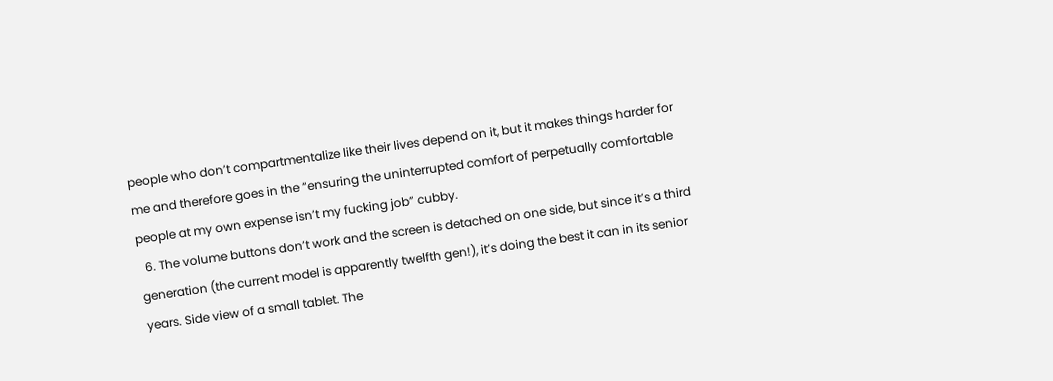people who don’t compartmentalize like their lives depend on it, but it makes things harder for me and therefore goes in the “ensuring the uninterrupted comfort of perpetually comfortable people at my own expense isn’t my fucking job” cubby.
  6. The volume buttons don’t work and the screen is detached on one side, but since it’s a third generation (the current model is apparently twelfth gen!), it’s doing the best it can in its senior years. Side view of a small tablet. The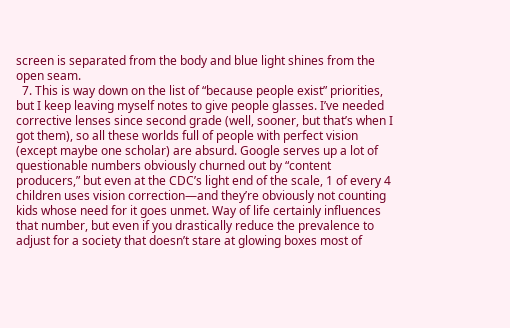screen is separated from the body and blue light shines from the open seam.
  7. This is way down on the list of “because people exist” priorities, but I keep leaving myself notes to give people glasses. I’ve needed corrective lenses since second grade (well, sooner, but that’s when I got them), so all these worlds full of people with perfect vision (except maybe one scholar) are absurd. Google serves up a lot of questionable numbers obviously churned out by “content producers,” but even at the CDC’s light end of the scale, 1 of every 4 children uses vision correction—and they’re obviously not counting kids whose need for it goes unmet. Way of life certainly influences that number, but even if you drastically reduce the prevalence to adjust for a society that doesn’t stare at glowing boxes most of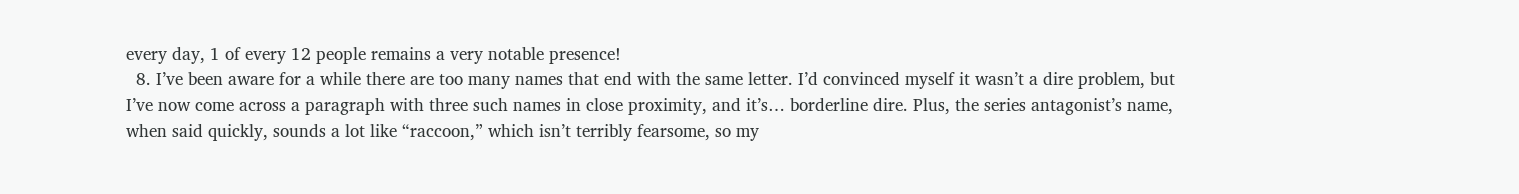every day, 1 of every 12 people remains a very notable presence!
  8. I’ve been aware for a while there are too many names that end with the same letter. I’d convinced myself it wasn’t a dire problem, but I’ve now come across a paragraph with three such names in close proximity, and it’s… borderline dire. Plus, the series antagonist’s name, when said quickly, sounds a lot like “raccoon,” which isn’t terribly fearsome, so my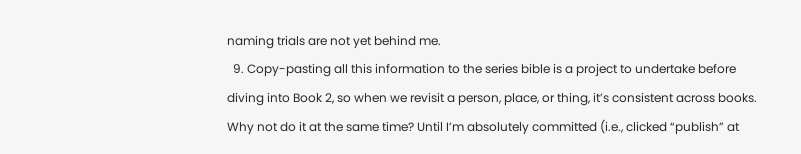naming trials are not yet behind me.
  9. Copy-pasting all this information to the series bible is a project to undertake before diving into Book 2, so when we revisit a person, place, or thing, it’s consistent across books. Why not do it at the same time? Until I’m absolutely committed (i.e., clicked “publish” at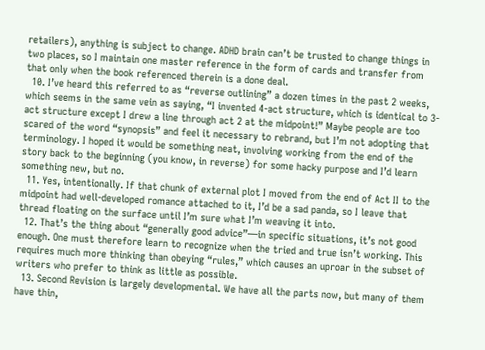retailers), anything is subject to change. ADHD brain can’t be trusted to change things in two places, so I maintain one master reference in the form of cards and transfer from that only when the book referenced therein is a done deal.
  10. I’ve heard this referred to as “reverse outlining” a dozen times in the past 2 weeks, which seems in the same vein as saying, “I invented 4-act structure, which is identical to 3-act structure except I drew a line through act 2 at the midpoint!” Maybe people are too scared of the word “synopsis” and feel it necessary to rebrand, but I’m not adopting that terminology. I hoped it would be something neat, involving working from the end of the story back to the beginning (you know, in reverse) for some hacky purpose and I’d learn something new, but no.
  11. Yes, intentionally. If that chunk of external plot I moved from the end of Act II to the midpoint had well-developed romance attached to it, I’d be a sad panda, so I leave that thread floating on the surface until I’m sure what I’m weaving it into.
  12. That’s the thing about “generally good advice”—in specific situations, it’s not good enough. One must therefore learn to recognize when the tried and true isn’t working. This requires much more thinking than obeying “rules,” which causes an uproar in the subset of writers who prefer to think as little as possible.
  13. Second Revision is largely developmental. We have all the parts now, but many of them have thin,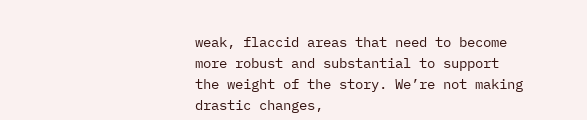weak, flaccid areas that need to become more robust and substantial to support the weight of the story. We’re not making drastic changes,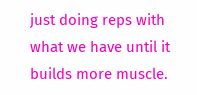just doing reps with what we have until it builds more muscle.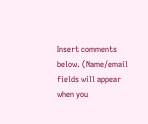Insert comments below. (Name/email fields will appear when you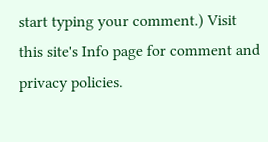start typing your comment.) Visit this site's Info page for comment and privacy policies.